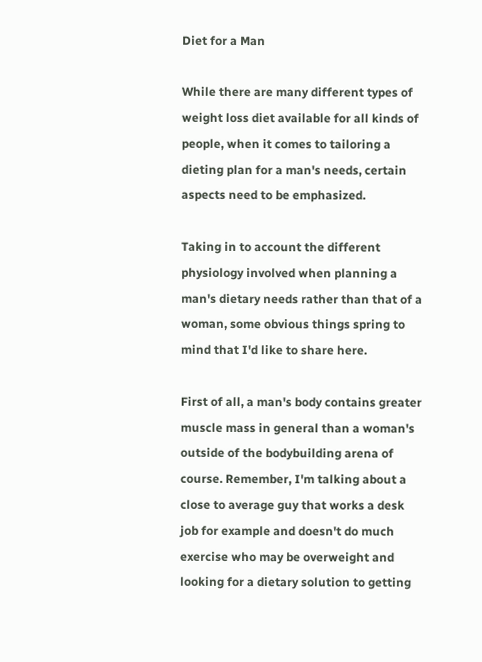Diet for a Man

While there are many different types of weight loss diet available for all kinds of people, when it comes to tailoring a dieting plan for a man's needs, certain aspects need to be emphasized.

Taking in to account the different physiology involved when planning a man's dietary needs rather than that of a woman, some obvious things spring to mind that I'd like to share here.

First of all, a man's body contains greater muscle mass in general than a woman's outside of the bodybuilding arena of course. Remember, I'm talking about a close to average guy that works a desk job for example and doesn't do much exercise who may be overweight and looking for a dietary solution to getting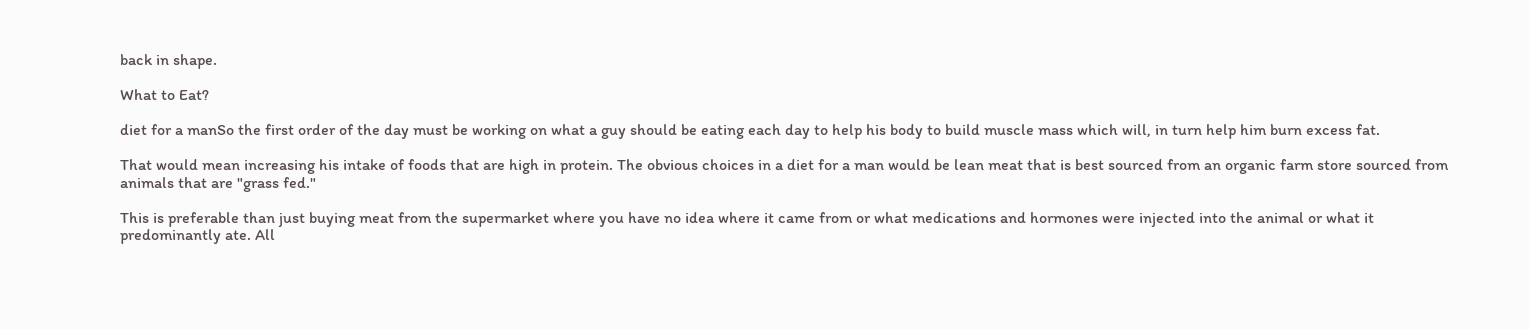back in shape.

What to Eat?

diet for a manSo the first order of the day must be working on what a guy should be eating each day to help his body to build muscle mass which will, in turn help him burn excess fat.

That would mean increasing his intake of foods that are high in protein. The obvious choices in a diet for a man would be lean meat that is best sourced from an organic farm store sourced from animals that are "grass fed."

This is preferable than just buying meat from the supermarket where you have no idea where it came from or what medications and hormones were injected into the animal or what it predominantly ate. All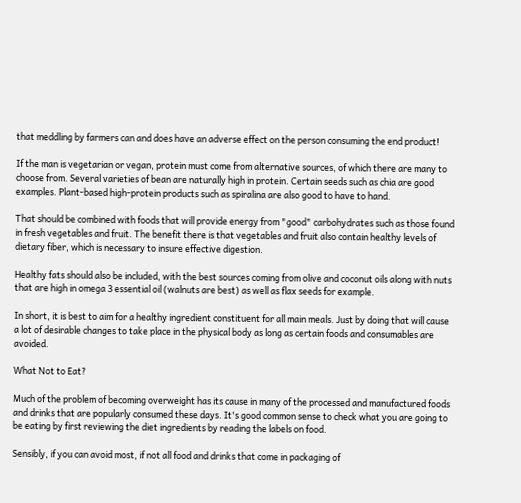that meddling by farmers can and does have an adverse effect on the person consuming the end product!

If the man is vegetarian or vegan, protein must come from alternative sources, of which there are many to choose from. Several varieties of bean are naturally high in protein. Certain seeds such as chia are good examples. Plant-based high-protein products such as spiralina are also good to have to hand.

That should be combined with foods that will provide energy from "good" carbohydrates such as those found in fresh vegetables and fruit. The benefit there is that vegetables and fruit also contain healthy levels of dietary fiber, which is necessary to insure effective digestion.

Healthy fats should also be included, with the best sources coming from olive and coconut oils along with nuts that are high in omega 3 essential oil (walnuts are best) as well as flax seeds for example.

In short, it is best to aim for a healthy ingredient constituent for all main meals. Just by doing that will cause a lot of desirable changes to take place in the physical body as long as certain foods and consumables are avoided.

What Not to Eat?

Much of the problem of becoming overweight has its cause in many of the processed and manufactured foods and drinks that are popularly consumed these days. It's good common sense to check what you are going to be eating by first reviewing the diet ingredients by reading the labels on food.

Sensibly, if you can avoid most, if not all food and drinks that come in packaging of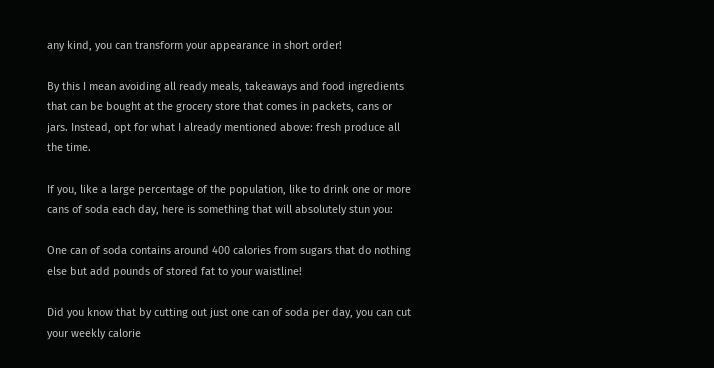any kind, you can transform your appearance in short order!

By this I mean avoiding all ready meals, takeaways and food ingredients that can be bought at the grocery store that comes in packets, cans or jars. Instead, opt for what I already mentioned above: fresh produce all the time.

If you, like a large percentage of the population, like to drink one or more cans of soda each day, here is something that will absolutely stun you:

One can of soda contains around 400 calories from sugars that do nothing else but add pounds of stored fat to your waistline!

Did you know that by cutting out just one can of soda per day, you can cut your weekly calorie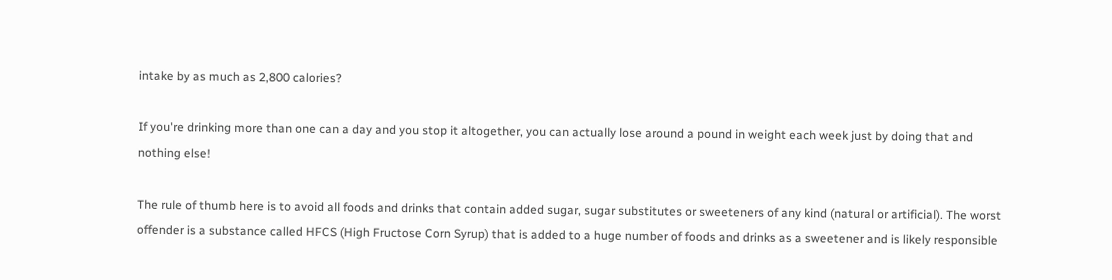intake by as much as 2,800 calories?

If you're drinking more than one can a day and you stop it altogether, you can actually lose around a pound in weight each week just by doing that and nothing else!

The rule of thumb here is to avoid all foods and drinks that contain added sugar, sugar substitutes or sweeteners of any kind (natural or artificial). The worst offender is a substance called HFCS (High Fructose Corn Syrup) that is added to a huge number of foods and drinks as a sweetener and is likely responsible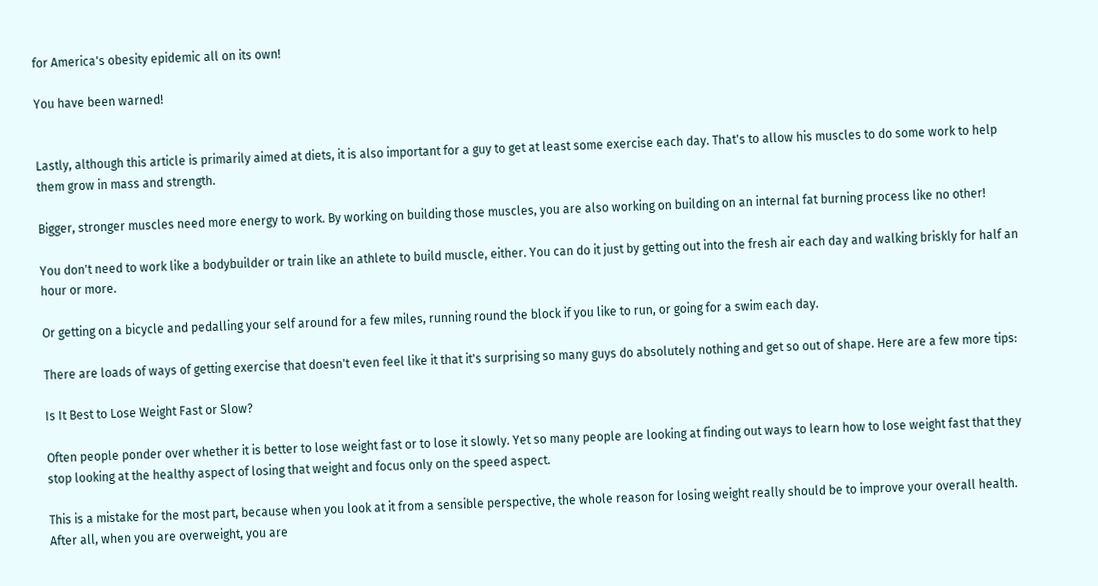for America's obesity epidemic all on its own!

You have been warned!


Lastly, although this article is primarily aimed at diets, it is also important for a guy to get at least some exercise each day. That's to allow his muscles to do some work to help them grow in mass and strength.

Bigger, stronger muscles need more energy to work. By working on building those muscles, you are also working on building on an internal fat burning process like no other!

You don't need to work like a bodybuilder or train like an athlete to build muscle, either. You can do it just by getting out into the fresh air each day and walking briskly for half an hour or more.

Or getting on a bicycle and pedalling your self around for a few miles, running round the block if you like to run, or going for a swim each day.

There are loads of ways of getting exercise that doesn't even feel like it that it's surprising so many guys do absolutely nothing and get so out of shape. Here are a few more tips:

Is It Best to Lose Weight Fast or Slow?

Often people ponder over whether it is better to lose weight fast or to lose it slowly. Yet so many people are looking at finding out ways to learn how to lose weight fast that they stop looking at the healthy aspect of losing that weight and focus only on the speed aspect.

This is a mistake for the most part, because when you look at it from a sensible perspective, the whole reason for losing weight really should be to improve your overall health. After all, when you are overweight, you are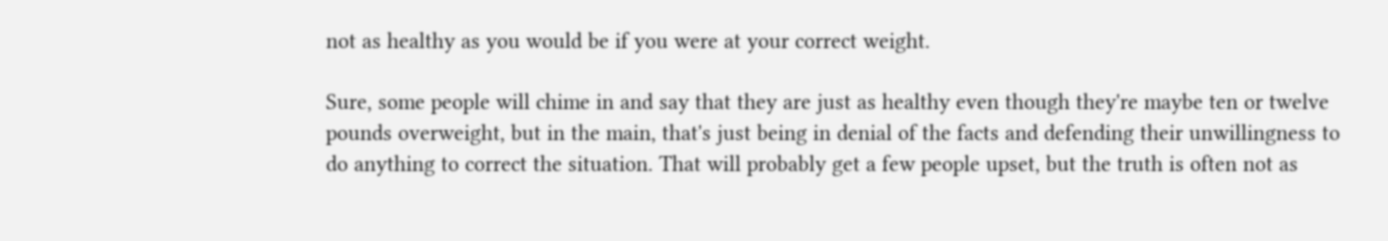not as healthy as you would be if you were at your correct weight.

Sure, some people will chime in and say that they are just as healthy even though they're maybe ten or twelve pounds overweight, but in the main, that's just being in denial of the facts and defending their unwillingness to do anything to correct the situation. That will probably get a few people upset, but the truth is often not as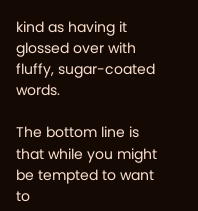kind as having it glossed over with fluffy, sugar-coated words.

The bottom line is that while you might be tempted to want to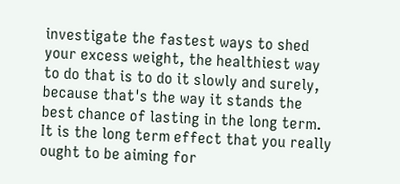investigate the fastest ways to shed your excess weight, the healthiest way to do that is to do it slowly and surely, because that's the way it stands the best chance of lasting in the long term. It is the long term effect that you really ought to be aiming for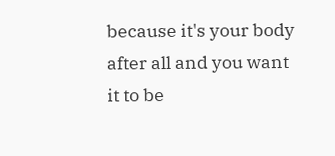because it's your body after all and you want it to be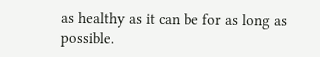as healthy as it can be for as long as possible.